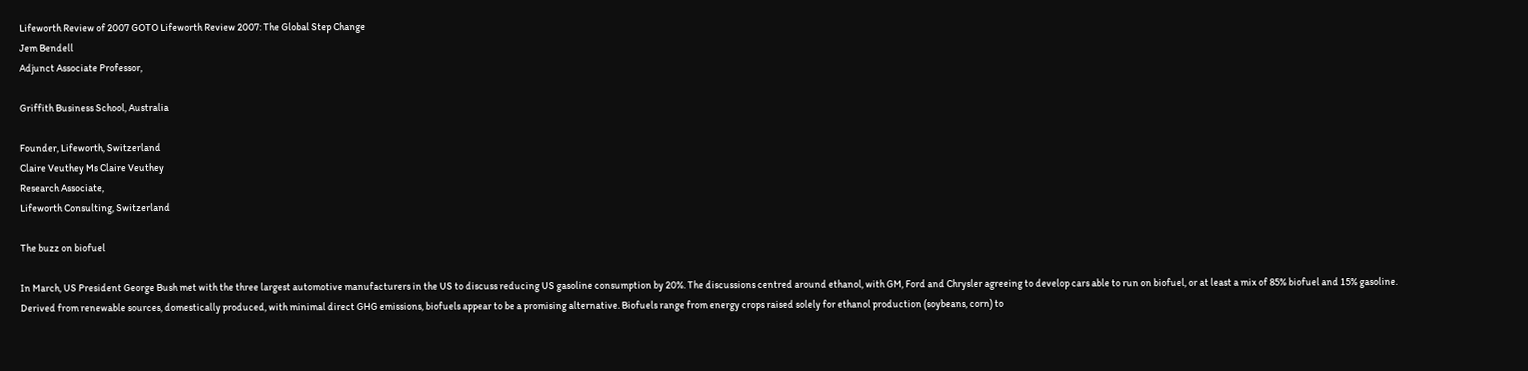Lifeworth Review of 2007 GOTO Lifeworth Review 2007: The Global Step Change
Jem Bendell
Adjunct Associate Professor,

Griffith Business School, Australia

Founder, Lifeworth, Switzerland
Claire Veuthey Ms Claire Veuthey
Research Associate,
Lifeworth Consulting, Switzerland

The buzz on biofuel

In March, US President George Bush met with the three largest automotive manufacturers in the US to discuss reducing US gasoline consumption by 20%. The discussions centred around ethanol, with GM, Ford and Chrysler agreeing to develop cars able to run on biofuel, or at least a mix of 85% biofuel and 15% gasoline. Derived from renewable sources, domestically produced, with minimal direct GHG emissions, biofuels appear to be a promising alternative. Biofuels range from energy crops raised solely for ethanol production (soybeans, corn) to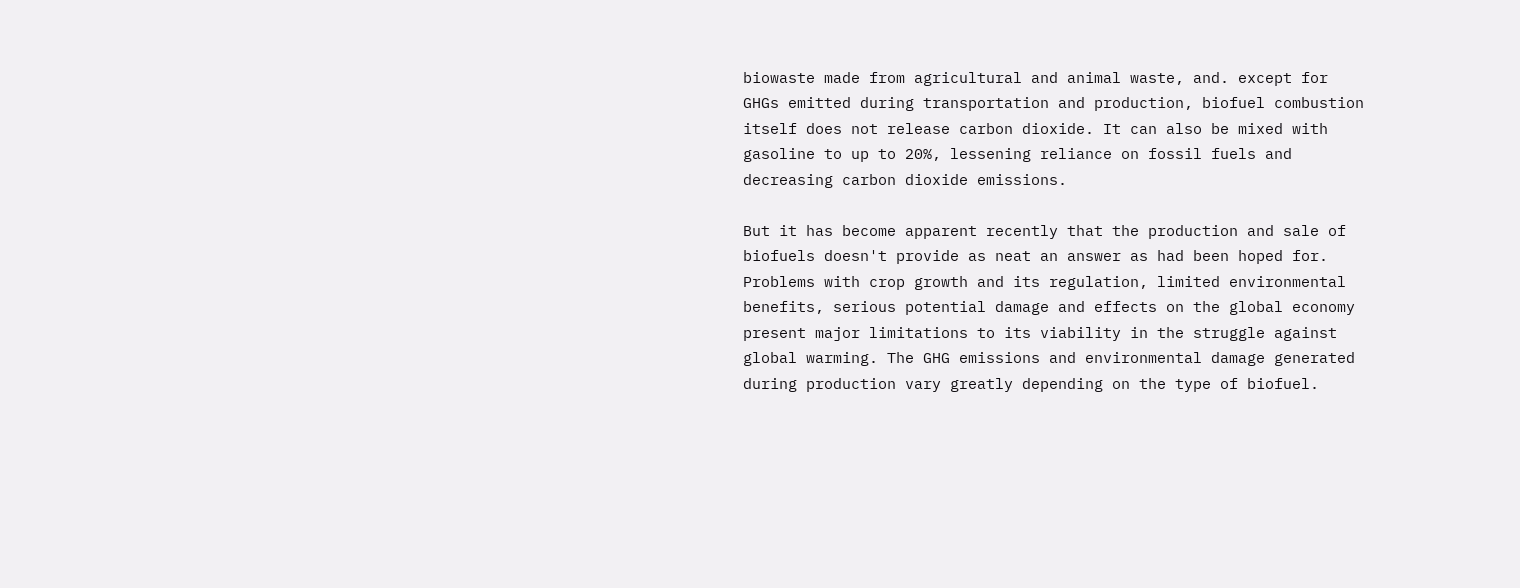biowaste made from agricultural and animal waste, and. except for GHGs emitted during transportation and production, biofuel combustion itself does not release carbon dioxide. It can also be mixed with gasoline to up to 20%, lessening reliance on fossil fuels and decreasing carbon dioxide emissions.

But it has become apparent recently that the production and sale of biofuels doesn't provide as neat an answer as had been hoped for. Problems with crop growth and its regulation, limited environmental benefits, serious potential damage and effects on the global economy present major limitations to its viability in the struggle against global warming. The GHG emissions and environmental damage generated during production vary greatly depending on the type of biofuel.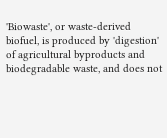'Biowaste', or waste-derived biofuel, is produced by 'digestion' of agricultural byproducts and biodegradable waste, and does not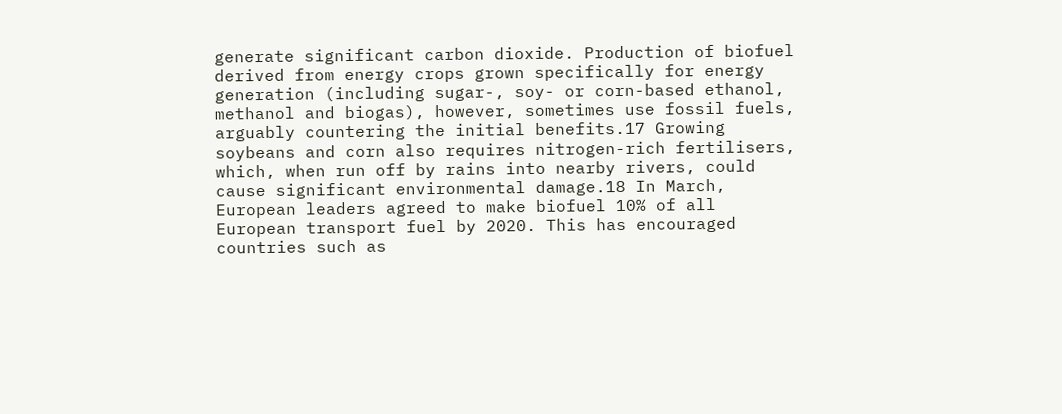generate significant carbon dioxide. Production of biofuel derived from energy crops grown specifically for energy generation (including sugar-, soy- or corn-based ethanol, methanol and biogas), however, sometimes use fossil fuels, arguably countering the initial benefits.17 Growing soybeans and corn also requires nitrogen-rich fertilisers, which, when run off by rains into nearby rivers, could cause significant environmental damage.18 In March, European leaders agreed to make biofuel 10% of all European transport fuel by 2020. This has encouraged countries such as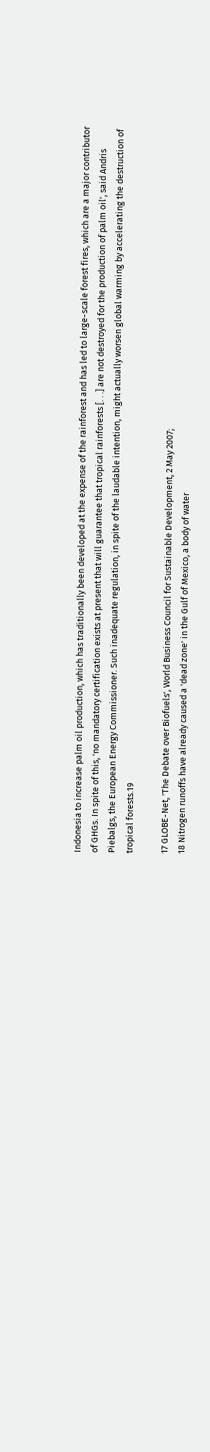Indonesia to increase palm oil production, which has traditionally been developed at the expense of the rainforest and has led to large-scale forest fires, which are a major contributor of GHGs. In spite of this, 'no mandatory certification exists at present that will guarantee that tropical rainforests [. . .] are not destroyed for the production of palm oil', said Andris Piebalgs, the European Energy Commissioner. Such inadequate regulation, in spite of the laudable intention, might actually worsen global warming by accelerating the destruction of tropical forests.19

17 GLOBE-Net, 'The Debate over Biofuels', World Business Council for Sustainable Development, 2 May 2007;
18 Nitrogen runoffs have already caused a 'dead zone' in the Gulf of Mexico, a body of water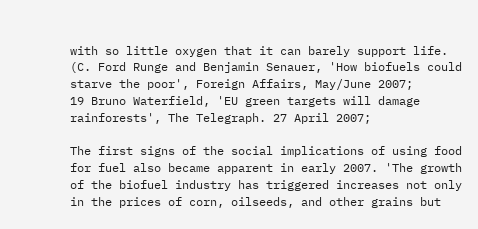with so little oxygen that it can barely support life. (C. Ford Runge and Benjamin Senauer, 'How biofuels could starve the poor', Foreign Affairs, May/June 2007;
19 Bruno Waterfield, 'EU green targets will damage rainforests', The Telegraph. 27 April 2007;

The first signs of the social implications of using food for fuel also became apparent in early 2007. 'The growth of the biofuel industry has triggered increases not only in the prices of corn, oilseeds, and other grains but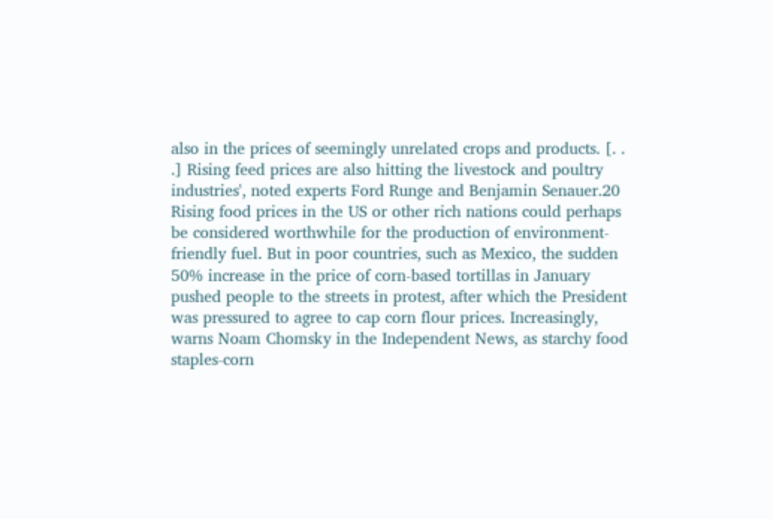also in the prices of seemingly unrelated crops and products. [. . .] Rising feed prices are also hitting the livestock and poultry industries', noted experts Ford Runge and Benjamin Senauer.20 Rising food prices in the US or other rich nations could perhaps be considered worthwhile for the production of environment-friendly fuel. But in poor countries, such as Mexico, the sudden 50% increase in the price of corn-based tortillas in January pushed people to the streets in protest, after which the President was pressured to agree to cap corn flour prices. Increasingly, warns Noam Chomsky in the Independent News, as starchy food staples-corn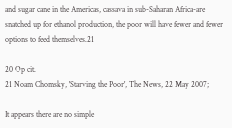and sugar cane in the Americas, cassava in sub-Saharan Africa-are snatched up for ethanol production, the poor will have fewer and fewer options to feed themselves.21

20 Op cit.
21 Noam Chomsky, 'Starving the Poor', The News, 22 May 2007;

It appears there are no simple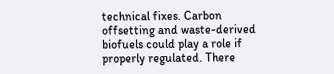technical fixes. Carbon offsetting and waste-derived biofuels could play a role if properly regulated. There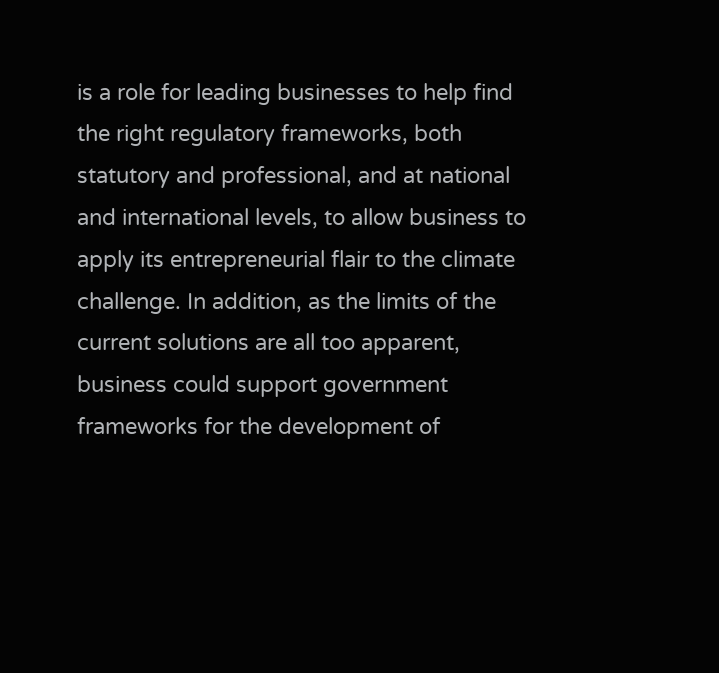is a role for leading businesses to help find the right regulatory frameworks, both statutory and professional, and at national and international levels, to allow business to apply its entrepreneurial flair to the climate challenge. In addition, as the limits of the current solutions are all too apparent, business could support government frameworks for the development of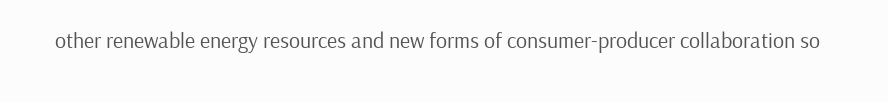other renewable energy resources and new forms of consumer-producer collaboration so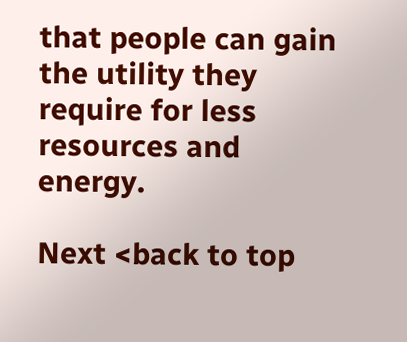that people can gain the utility they require for less resources and energy.

Next <back to top